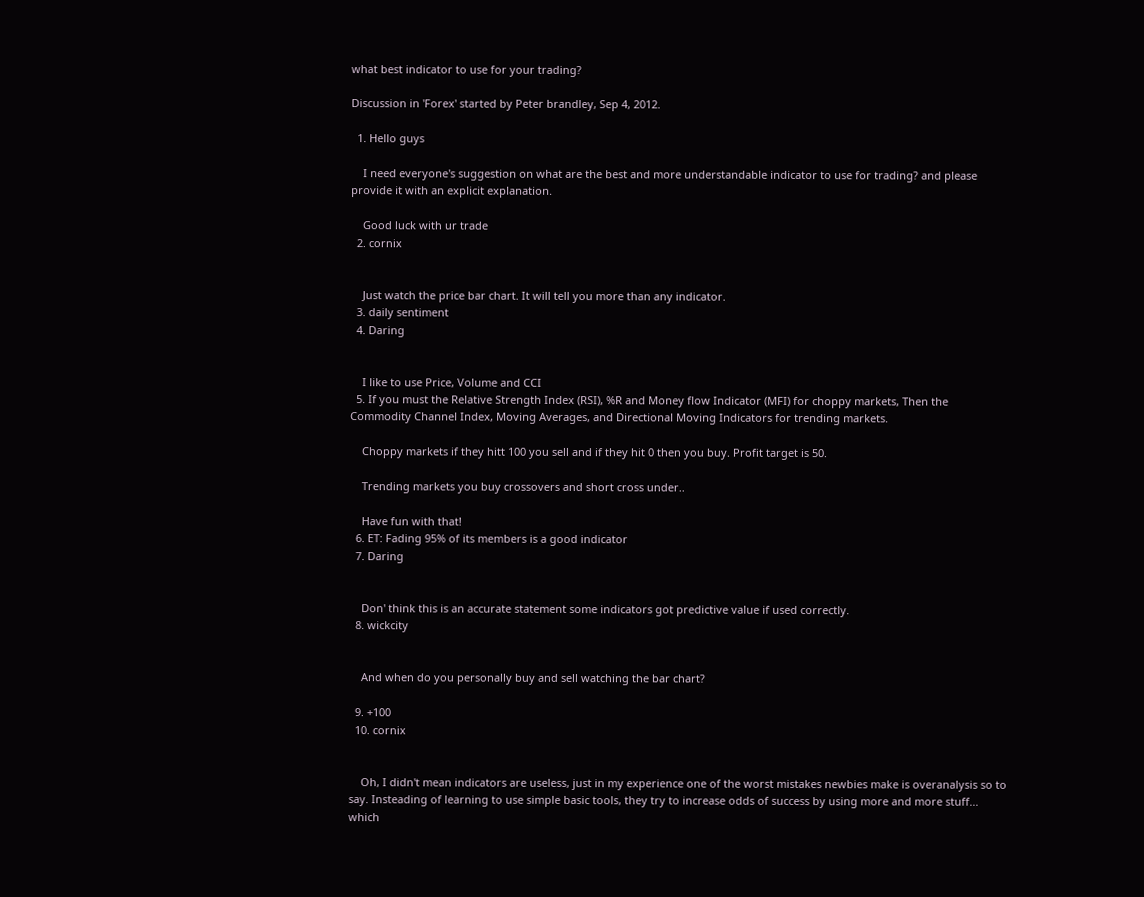what best indicator to use for your trading?

Discussion in 'Forex' started by Peter brandley, Sep 4, 2012.

  1. Hello guys

    I need everyone's suggestion on what are the best and more understandable indicator to use for trading? and please provide it with an explicit explanation.

    Good luck with ur trade
  2. cornix


    Just watch the price bar chart. It will tell you more than any indicator.
  3. daily sentiment
  4. Daring


    I like to use Price, Volume and CCI
  5. If you must the Relative Strength Index (RSI), %R and Money flow Indicator (MFI) for choppy markets, Then the Commodity Channel Index, Moving Averages, and Directional Moving Indicators for trending markets.

    Choppy markets if they hitt 100 you sell and if they hit 0 then you buy. Profit target is 50.

    Trending markets you buy crossovers and short cross under..

    Have fun with that!
  6. ET: Fading 95% of its members is a good indicator
  7. Daring


    Don' think this is an accurate statement some indicators got predictive value if used correctly.
  8. wickcity


    And when do you personally buy and sell watching the bar chart?

  9. +100
  10. cornix


    Oh, I didn't mean indicators are useless, just in my experience one of the worst mistakes newbies make is overanalysis so to say. Insteading of learning to use simple basic tools, they try to increase odds of success by using more and more stuff... which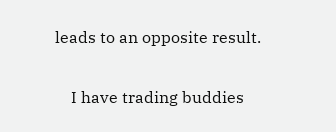leads to an opposite result.

    I have trading buddies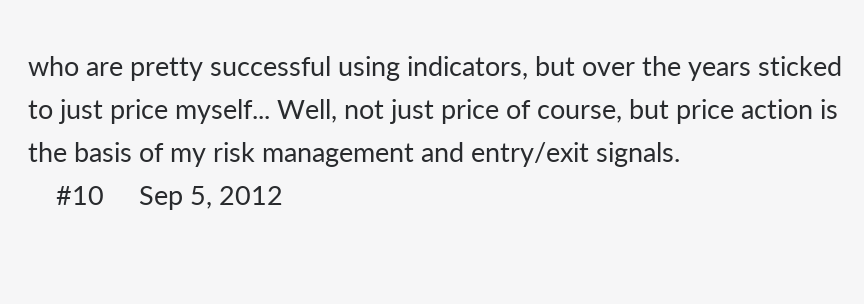who are pretty successful using indicators, but over the years sticked to just price myself... Well, not just price of course, but price action is the basis of my risk management and entry/exit signals.
    #10     Sep 5, 2012